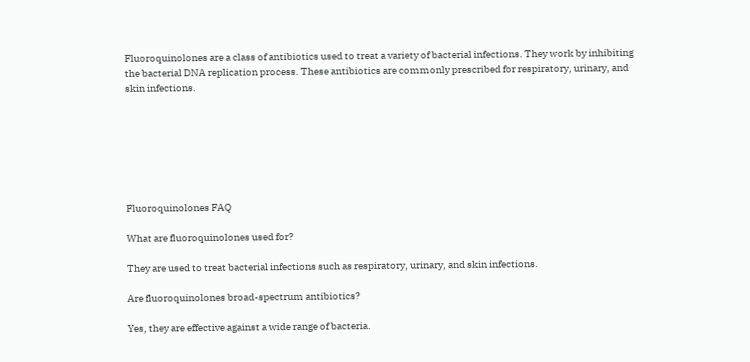Fluoroquinolones are a class of antibiotics used to treat a variety of bacterial infections. They work by inhibiting the bacterial DNA replication process. These antibiotics are commonly prescribed for respiratory, urinary, and skin infections.







Fluoroquinolones FAQ

What are fluoroquinolones used for?

They are used to treat bacterial infections such as respiratory, urinary, and skin infections.

Are fluoroquinolones broad-spectrum antibiotics?

Yes, they are effective against a wide range of bacteria.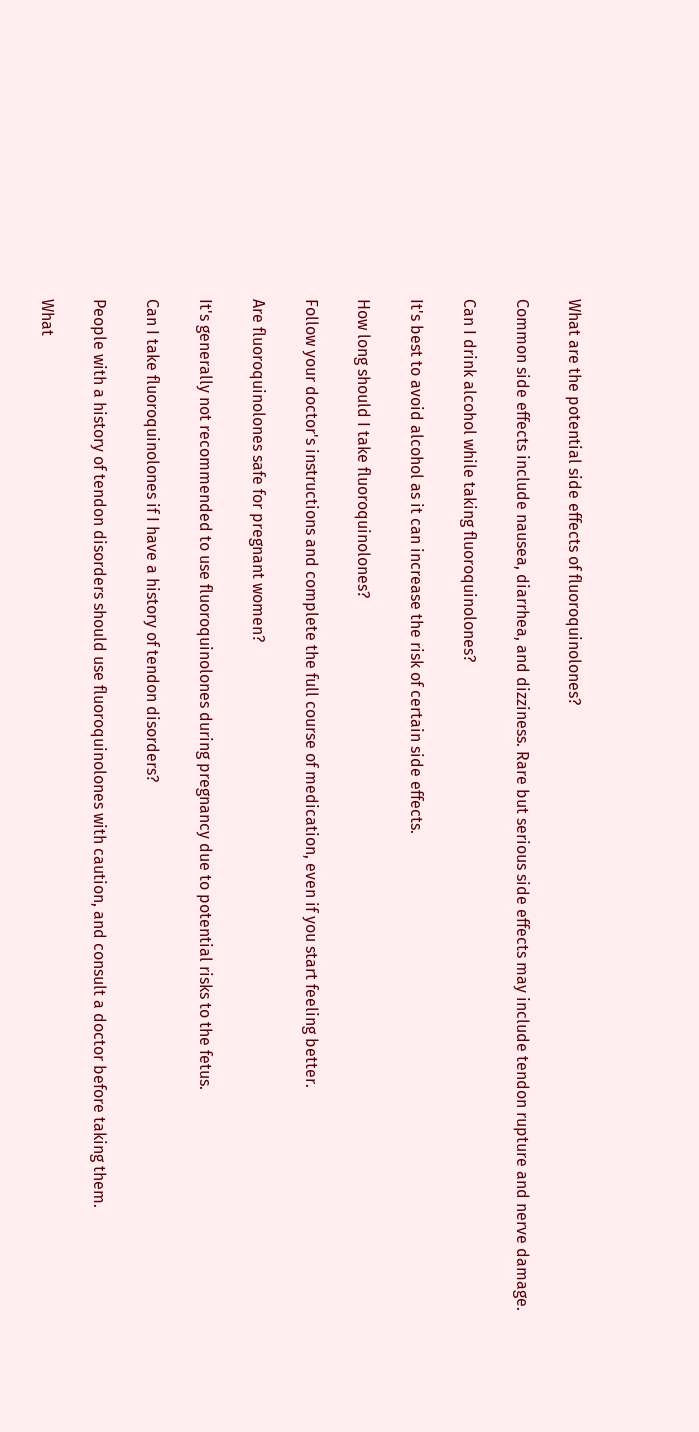What are the potential side effects of fluoroquinolones?

Common side effects include nausea, diarrhea, and dizziness. Rare but serious side effects may include tendon rupture and nerve damage.

Can I drink alcohol while taking fluoroquinolones?

It's best to avoid alcohol as it can increase the risk of certain side effects.

How long should I take fluoroquinolones?

Follow your doctor's instructions and complete the full course of medication, even if you start feeling better.

Are fluoroquinolones safe for pregnant women?

It's generally not recommended to use fluoroquinolones during pregnancy due to potential risks to the fetus.

Can I take fluoroquinolones if I have a history of tendon disorders?

People with a history of tendon disorders should use fluoroquinolones with caution, and consult a doctor before taking them.

What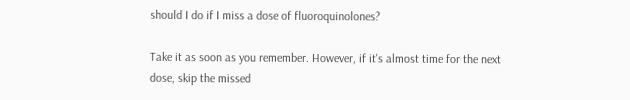should I do if I miss a dose of fluoroquinolones?

Take it as soon as you remember. However, if it's almost time for the next dose, skip the missed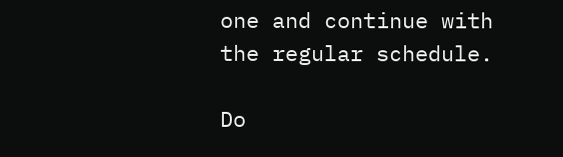one and continue with the regular schedule.

Do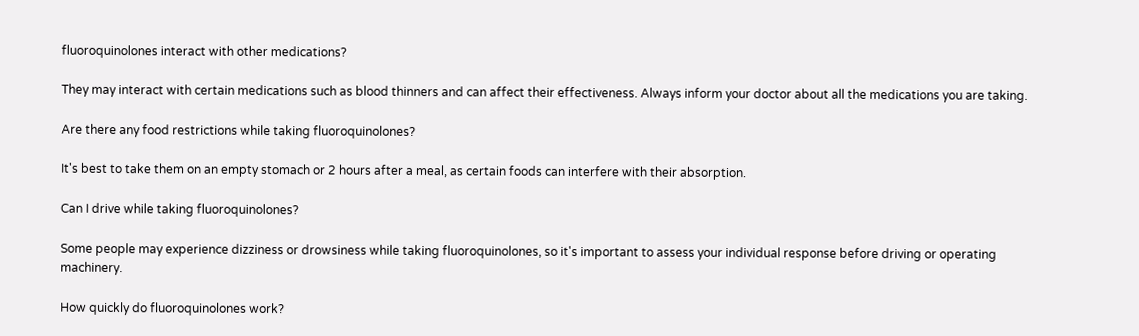fluoroquinolones interact with other medications?

They may interact with certain medications such as blood thinners and can affect their effectiveness. Always inform your doctor about all the medications you are taking.

Are there any food restrictions while taking fluoroquinolones?

It's best to take them on an empty stomach or 2 hours after a meal, as certain foods can interfere with their absorption.

Can I drive while taking fluoroquinolones?

Some people may experience dizziness or drowsiness while taking fluoroquinolones, so it's important to assess your individual response before driving or operating machinery.

How quickly do fluoroquinolones work?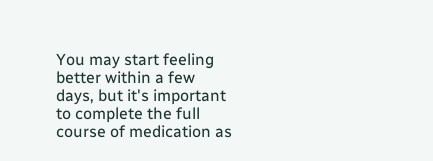You may start feeling better within a few days, but it's important to complete the full course of medication as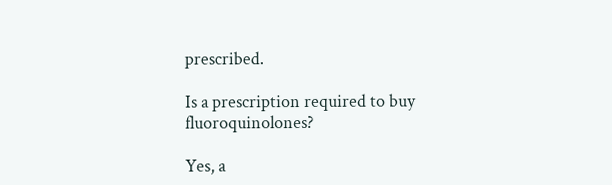prescribed.

Is a prescription required to buy fluoroquinolones?

Yes, a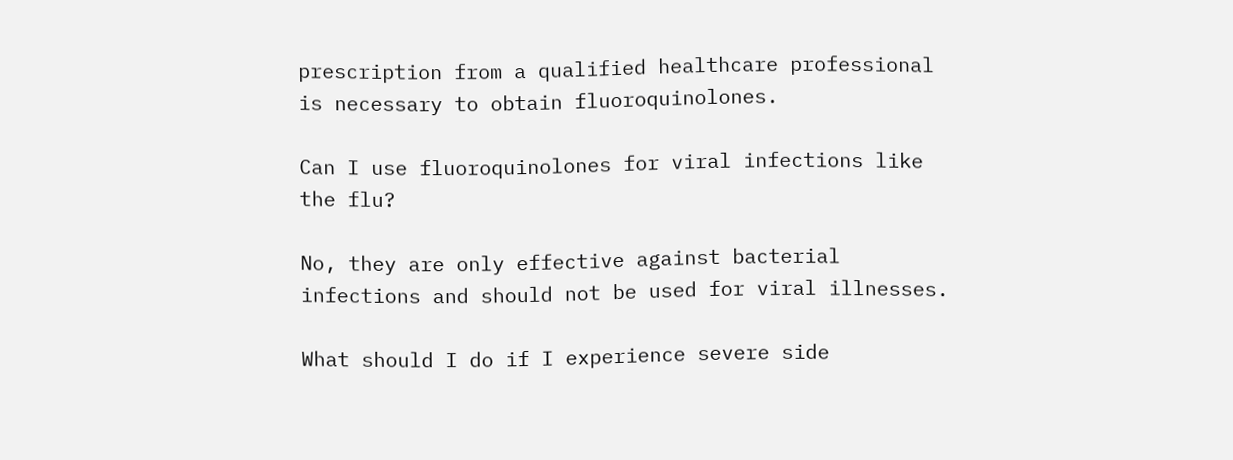prescription from a qualified healthcare professional is necessary to obtain fluoroquinolones.

Can I use fluoroquinolones for viral infections like the flu?

No, they are only effective against bacterial infections and should not be used for viral illnesses.

What should I do if I experience severe side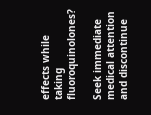effects while taking fluoroquinolones?

Seek immediate medical attention and discontinue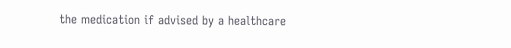the medication if advised by a healthcare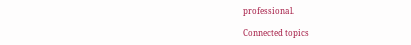professional.

Connected topics